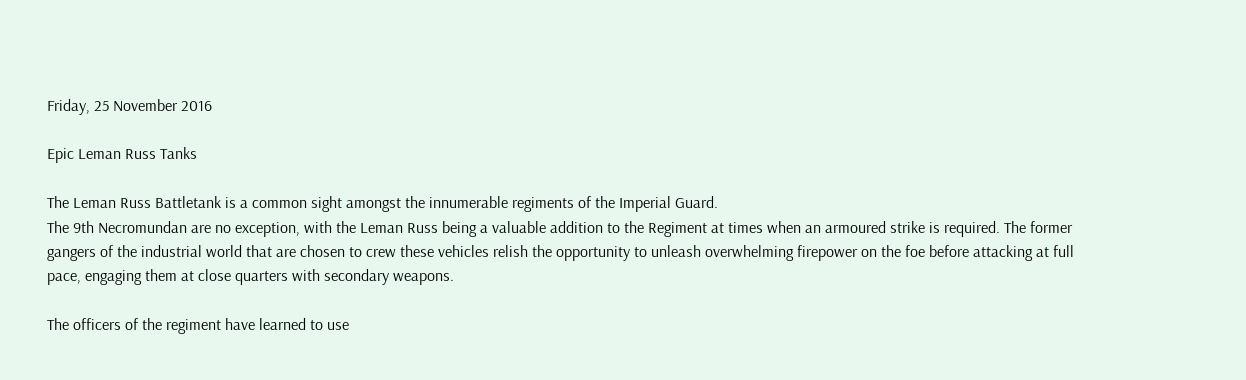Friday, 25 November 2016

Epic Leman Russ Tanks

The Leman Russ Battletank is a common sight amongst the innumerable regiments of the Imperial Guard.
The 9th Necromundan are no exception, with the Leman Russ being a valuable addition to the Regiment at times when an armoured strike is required. The former gangers of the industrial world that are chosen to crew these vehicles relish the opportunity to unleash overwhelming firepower on the foe before attacking at full pace, engaging them at close quarters with secondary weapons.

The officers of the regiment have learned to use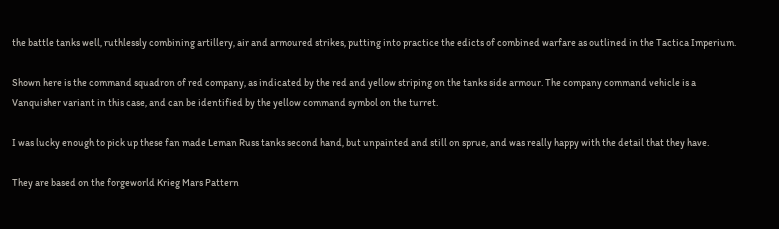the battle tanks well, ruthlessly combining artillery, air and armoured strikes, putting into practice the edicts of combined warfare as outlined in the Tactica Imperium.

Shown here is the command squadron of red company, as indicated by the red and yellow striping on the tanks side armour. The company command vehicle is a Vanquisher variant in this case, and can be identified by the yellow command symbol on the turret.

I was lucky enough to pick up these fan made Leman Russ tanks second hand, but unpainted and still on sprue, and was really happy with the detail that they have.

They are based on the forgeworld Krieg Mars Pattern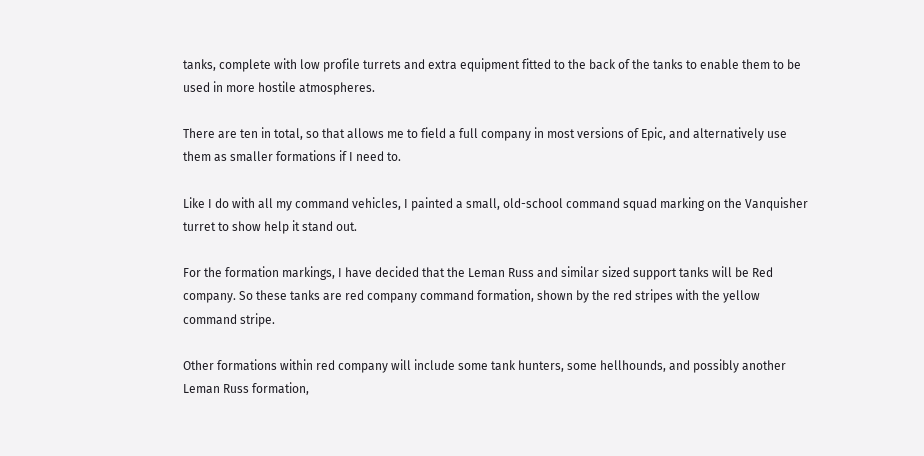tanks, complete with low profile turrets and extra equipment fitted to the back of the tanks to enable them to be used in more hostile atmospheres.

There are ten in total, so that allows me to field a full company in most versions of Epic, and alternatively use them as smaller formations if I need to.

Like I do with all my command vehicles, I painted a small, old-school command squad marking on the Vanquisher turret to show help it stand out.

For the formation markings, I have decided that the Leman Russ and similar sized support tanks will be Red company. So these tanks are red company command formation, shown by the red stripes with the yellow command stripe.

Other formations within red company will include some tank hunters, some hellhounds, and possibly another Leman Russ formation,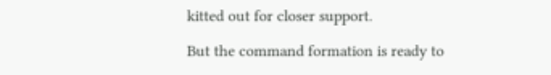kitted out for closer support.

But the command formation is ready to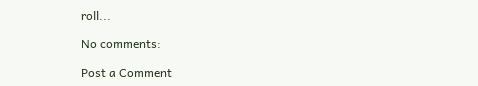roll...

No comments:

Post a Comment